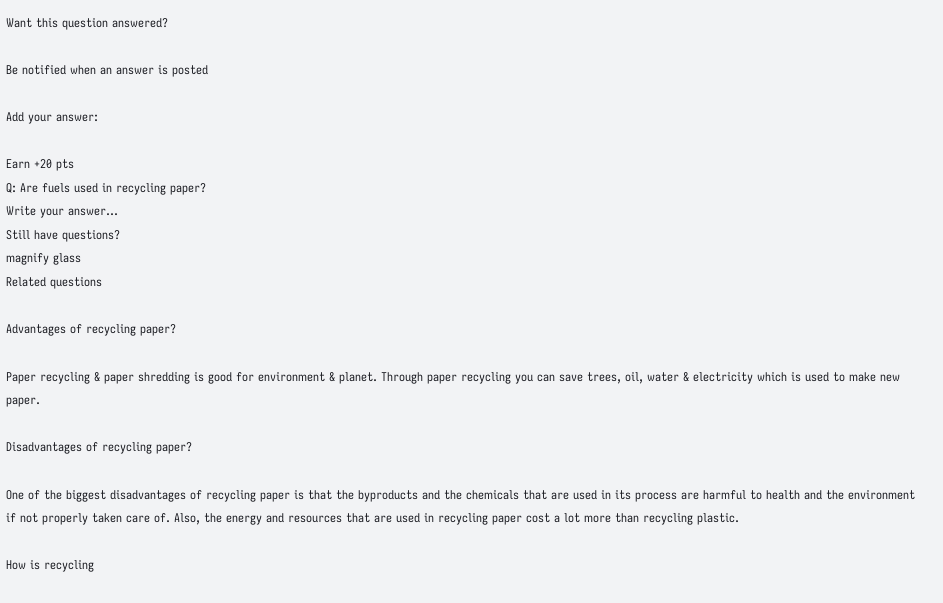Want this question answered?

Be notified when an answer is posted

Add your answer:

Earn +20 pts
Q: Are fuels used in recycling paper?
Write your answer...
Still have questions?
magnify glass
Related questions

Advantages of recycling paper?

Paper recycling & paper shredding is good for environment & planet. Through paper recycling you can save trees, oil, water & electricity which is used to make new paper.

Disadvantages of recycling paper?

One of the biggest disadvantages of recycling paper is that the byproducts and the chemicals that are used in its process are harmful to health and the environment if not properly taken care of. Also, the energy and resources that are used in recycling paper cost a lot more than recycling plastic.

How is recycling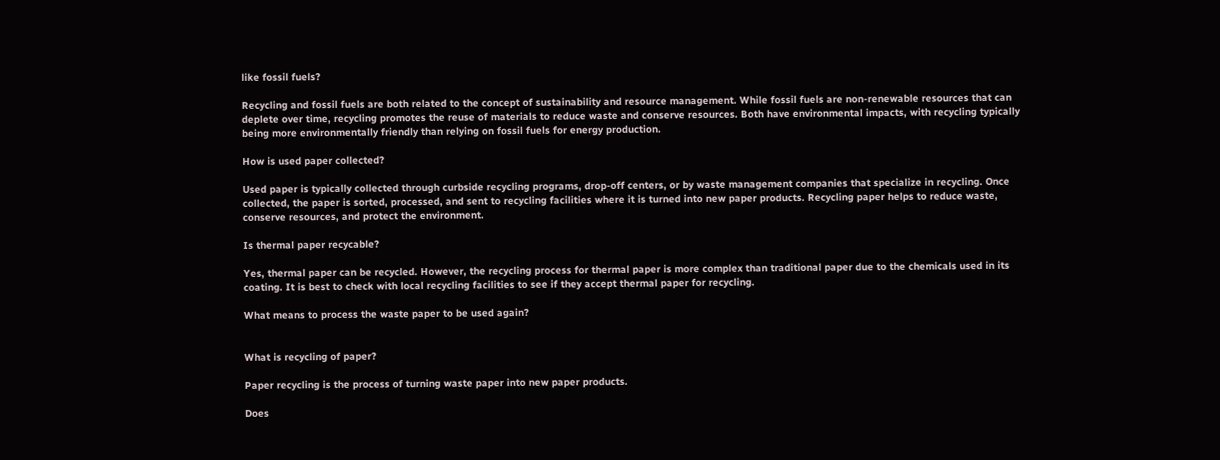like fossil fuels?

Recycling and fossil fuels are both related to the concept of sustainability and resource management. While fossil fuels are non-renewable resources that can deplete over time, recycling promotes the reuse of materials to reduce waste and conserve resources. Both have environmental impacts, with recycling typically being more environmentally friendly than relying on fossil fuels for energy production.

How is used paper collected?

Used paper is typically collected through curbside recycling programs, drop-off centers, or by waste management companies that specialize in recycling. Once collected, the paper is sorted, processed, and sent to recycling facilities where it is turned into new paper products. Recycling paper helps to reduce waste, conserve resources, and protect the environment.

Is thermal paper recycable?

Yes, thermal paper can be recycled. However, the recycling process for thermal paper is more complex than traditional paper due to the chemicals used in its coating. It is best to check with local recycling facilities to see if they accept thermal paper for recycling.

What means to process the waste paper to be used again?


What is recycling of paper?

Paper recycling is the process of turning waste paper into new paper products.

Does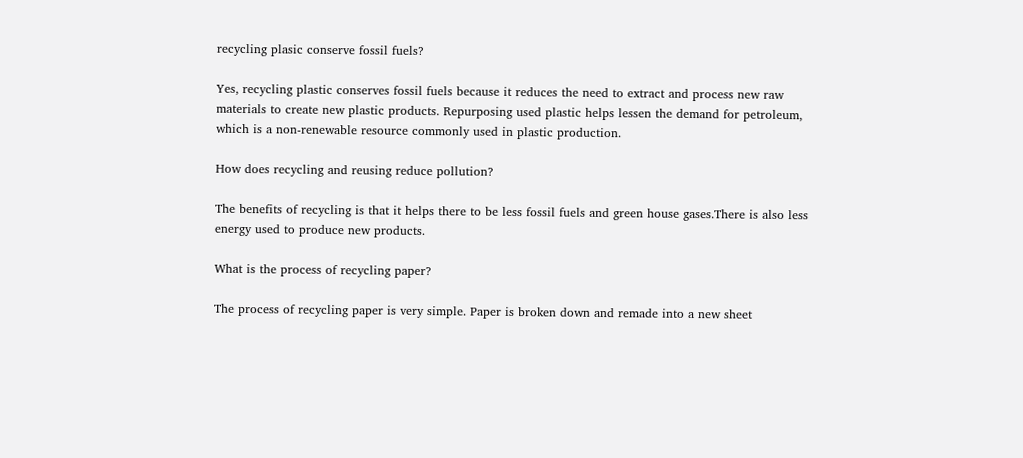recycling plasic conserve fossil fuels?

Yes, recycling plastic conserves fossil fuels because it reduces the need to extract and process new raw materials to create new plastic products. Repurposing used plastic helps lessen the demand for petroleum, which is a non-renewable resource commonly used in plastic production.

How does recycling and reusing reduce pollution?

The benefits of recycling is that it helps there to be less fossil fuels and green house gases.There is also less energy used to produce new products.

What is the process of recycling paper?

The process of recycling paper is very simple. Paper is broken down and remade into a new sheet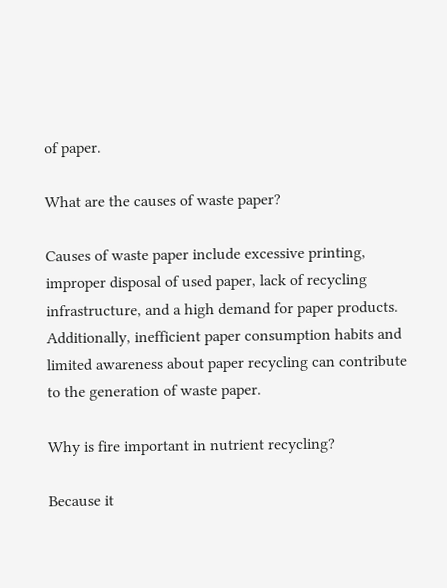of paper.

What are the causes of waste paper?

Causes of waste paper include excessive printing, improper disposal of used paper, lack of recycling infrastructure, and a high demand for paper products. Additionally, inefficient paper consumption habits and limited awareness about paper recycling can contribute to the generation of waste paper.

Why is fire important in nutrient recycling?

Because it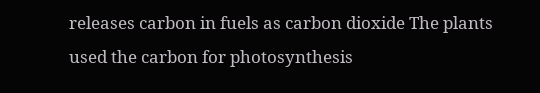releases carbon in fuels as carbon dioxide The plants used the carbon for photosynthesis